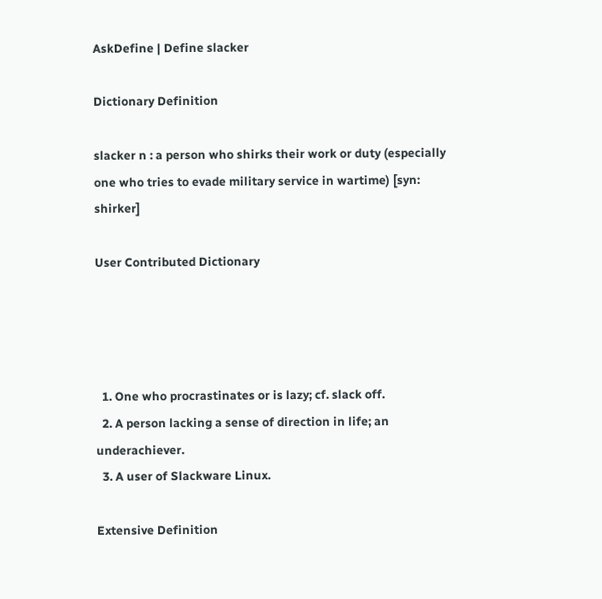AskDefine | Define slacker

Dictionary Definition

slacker n : a person who shirks their work or duty (especially one who tries to evade military service in wartime) [syn: shirker]

User Contributed Dictionary




  1. One who procrastinates or is lazy; cf. slack off.
  2. A person lacking a sense of direction in life; an underachiever.
  3. A user of Slackware Linux.

Extensive Definition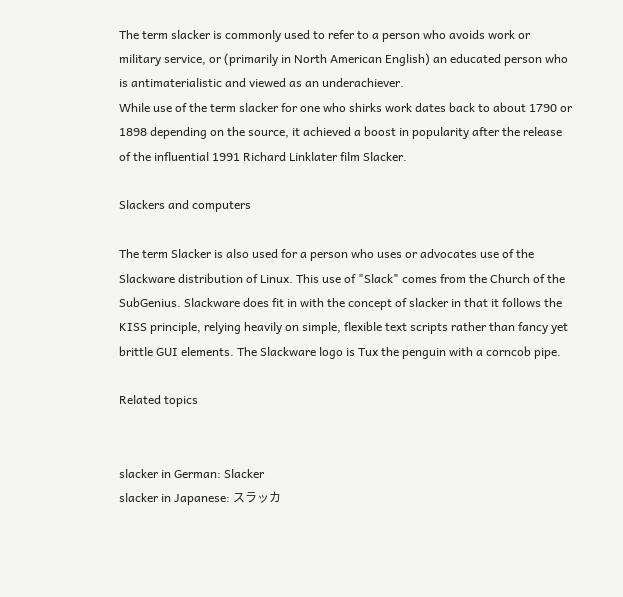The term slacker is commonly used to refer to a person who avoids work or military service, or (primarily in North American English) an educated person who is antimaterialistic and viewed as an underachiever.
While use of the term slacker for one who shirks work dates back to about 1790 or 1898 depending on the source, it achieved a boost in popularity after the release of the influential 1991 Richard Linklater film Slacker.

Slackers and computers

The term Slacker is also used for a person who uses or advocates use of the Slackware distribution of Linux. This use of "Slack" comes from the Church of the SubGenius. Slackware does fit in with the concept of slacker in that it follows the KISS principle, relying heavily on simple, flexible text scripts rather than fancy yet brittle GUI elements. The Slackware logo is Tux the penguin with a corncob pipe.

Related topics


slacker in German: Slacker
slacker in Japanese: スラッカ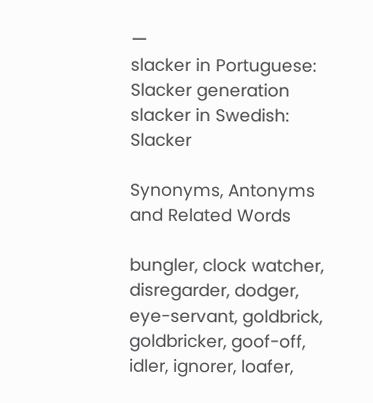ー
slacker in Portuguese: Slacker generation
slacker in Swedish: Slacker

Synonyms, Antonyms and Related Words

bungler, clock watcher, disregarder, dodger, eye-servant, goldbrick, goldbricker, goof-off, idler, ignorer, loafer,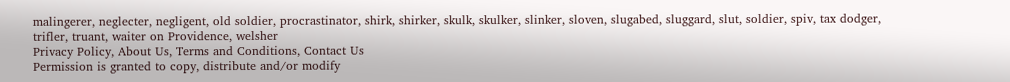malingerer, neglecter, negligent, old soldier, procrastinator, shirk, shirker, skulk, skulker, slinker, sloven, slugabed, sluggard, slut, soldier, spiv, tax dodger, trifler, truant, waiter on Providence, welsher
Privacy Policy, About Us, Terms and Conditions, Contact Us
Permission is granted to copy, distribute and/or modify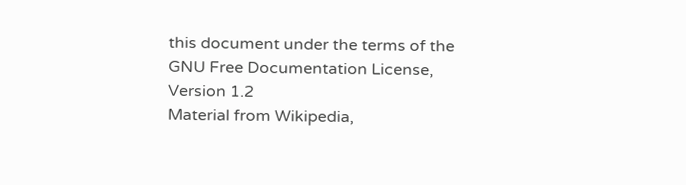this document under the terms of the GNU Free Documentation License, Version 1.2
Material from Wikipedia,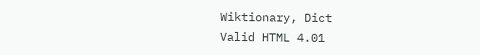Wiktionary, Dict
Valid HTML 4.01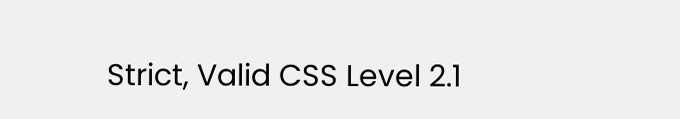Strict, Valid CSS Level 2.1